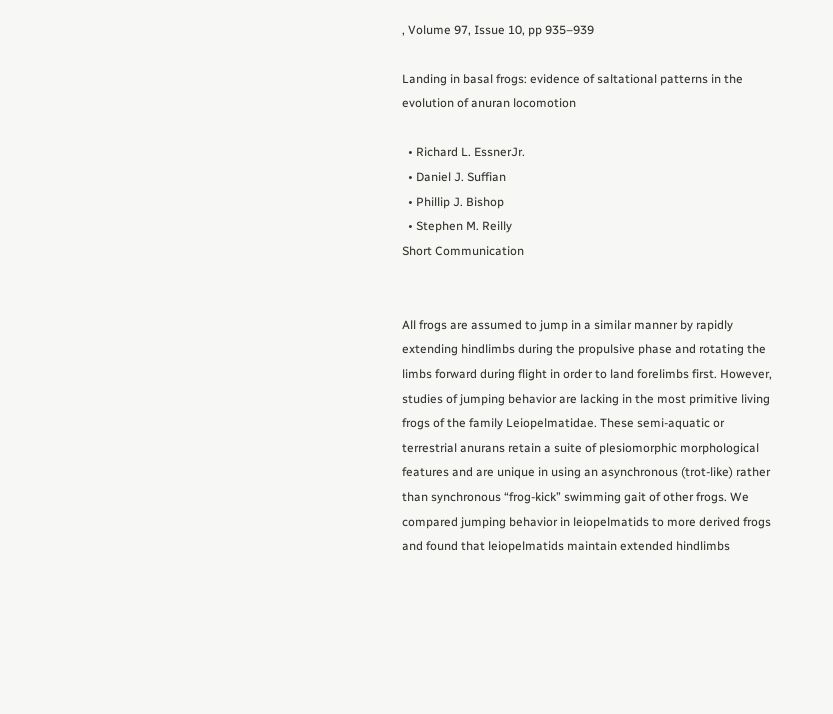, Volume 97, Issue 10, pp 935–939

Landing in basal frogs: evidence of saltational patterns in the evolution of anuran locomotion

  • Richard L. EssnerJr.
  • Daniel J. Suffian
  • Phillip J. Bishop
  • Stephen M. Reilly
Short Communication


All frogs are assumed to jump in a similar manner by rapidly extending hindlimbs during the propulsive phase and rotating the limbs forward during flight in order to land forelimbs first. However, studies of jumping behavior are lacking in the most primitive living frogs of the family Leiopelmatidae. These semi-aquatic or terrestrial anurans retain a suite of plesiomorphic morphological features and are unique in using an asynchronous (trot-like) rather than synchronous “frog-kick” swimming gait of other frogs. We compared jumping behavior in leiopelmatids to more derived frogs and found that leiopelmatids maintain extended hindlimbs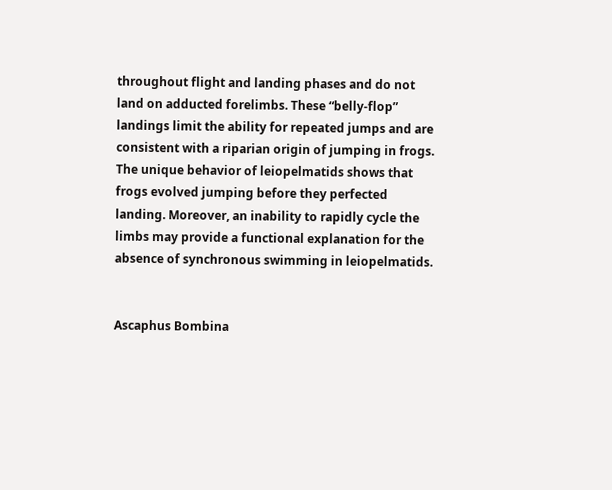throughout flight and landing phases and do not land on adducted forelimbs. These “belly-flop” landings limit the ability for repeated jumps and are consistent with a riparian origin of jumping in frogs. The unique behavior of leiopelmatids shows that frogs evolved jumping before they perfected landing. Moreover, an inability to rapidly cycle the limbs may provide a functional explanation for the absence of synchronous swimming in leiopelmatids.


Ascaphus Bombina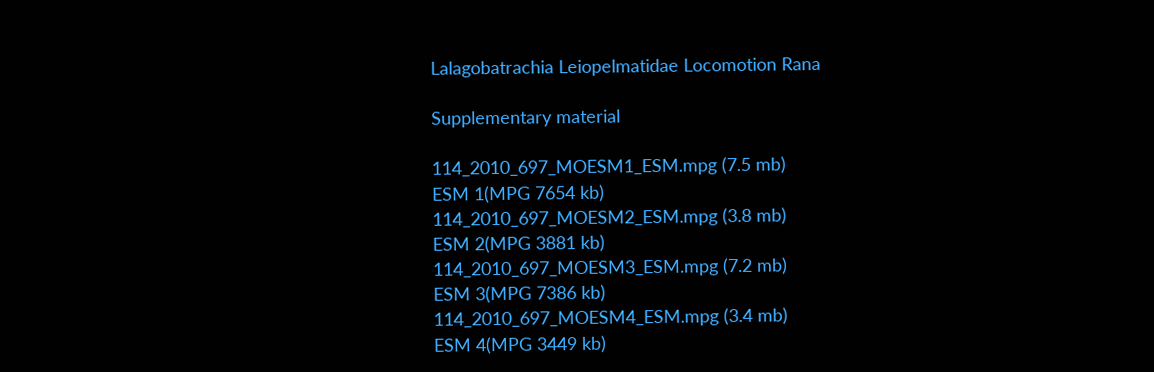Lalagobatrachia Leiopelmatidae Locomotion Rana

Supplementary material

114_2010_697_MOESM1_ESM.mpg (7.5 mb)
ESM 1(MPG 7654 kb)
114_2010_697_MOESM2_ESM.mpg (3.8 mb)
ESM 2(MPG 3881 kb)
114_2010_697_MOESM3_ESM.mpg (7.2 mb)
ESM 3(MPG 7386 kb)
114_2010_697_MOESM4_ESM.mpg (3.4 mb)
ESM 4(MPG 3449 kb)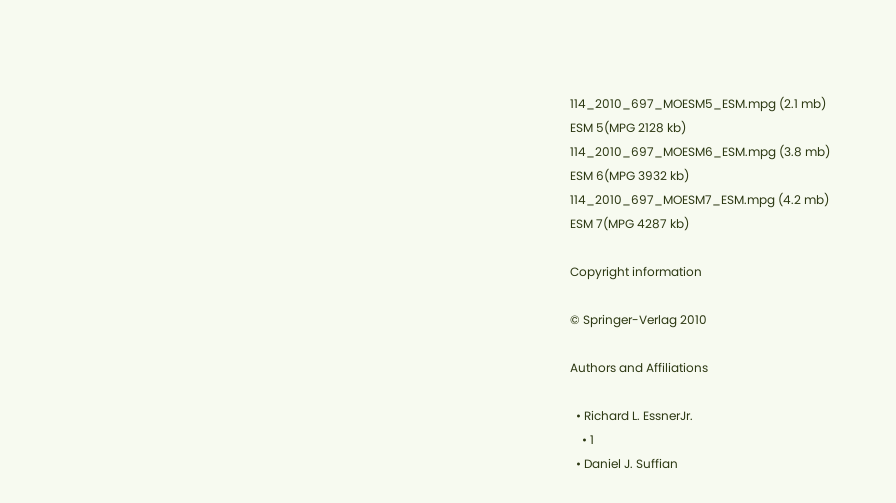114_2010_697_MOESM5_ESM.mpg (2.1 mb)
ESM 5(MPG 2128 kb)
114_2010_697_MOESM6_ESM.mpg (3.8 mb)
ESM 6(MPG 3932 kb)
114_2010_697_MOESM7_ESM.mpg (4.2 mb)
ESM 7(MPG 4287 kb)

Copyright information

© Springer-Verlag 2010

Authors and Affiliations

  • Richard L. EssnerJr.
    • 1
  • Daniel J. Suffian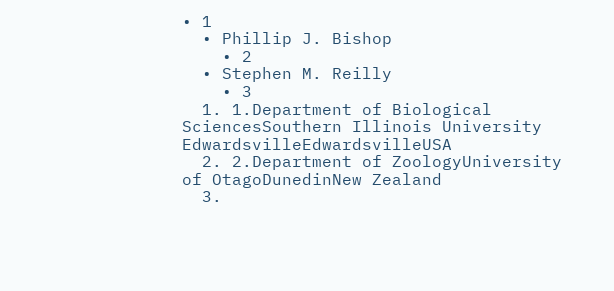• 1
  • Phillip J. Bishop
    • 2
  • Stephen M. Reilly
    • 3
  1. 1.Department of Biological SciencesSouthern Illinois University EdwardsvilleEdwardsvilleUSA
  2. 2.Department of ZoologyUniversity of OtagoDunedinNew Zealand
  3.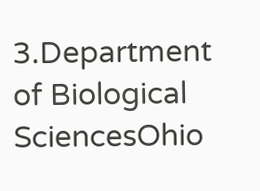3.Department of Biological SciencesOhio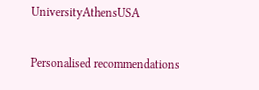UniversityAthensUSA

Personalised recommendations